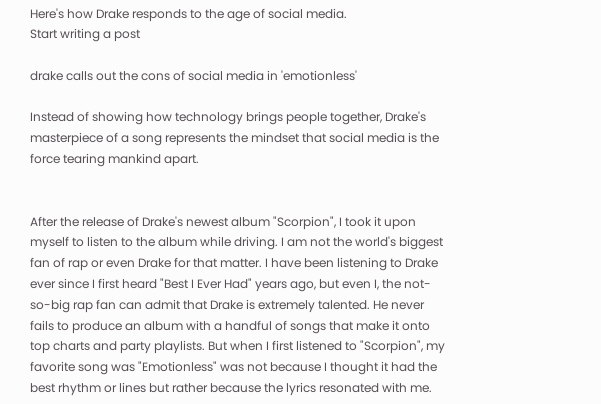Here's how Drake responds to the age of social media.
Start writing a post

drake calls out the cons of social media in 'emotionless'

Instead of showing how technology brings people together, Drake's masterpiece of a song represents the mindset that social media is the force tearing mankind apart.


After the release of Drake's newest album "Scorpion", I took it upon myself to listen to the album while driving. I am not the world's biggest fan of rap or even Drake for that matter. I have been listening to Drake ever since I first heard "Best I Ever Had" years ago, but even I, the not-so-big rap fan can admit that Drake is extremely talented. He never fails to produce an album with a handful of songs that make it onto top charts and party playlists. But when I first listened to "Scorpion", my favorite song was "Emotionless" was not because I thought it had the best rhythm or lines but rather because the lyrics resonated with me.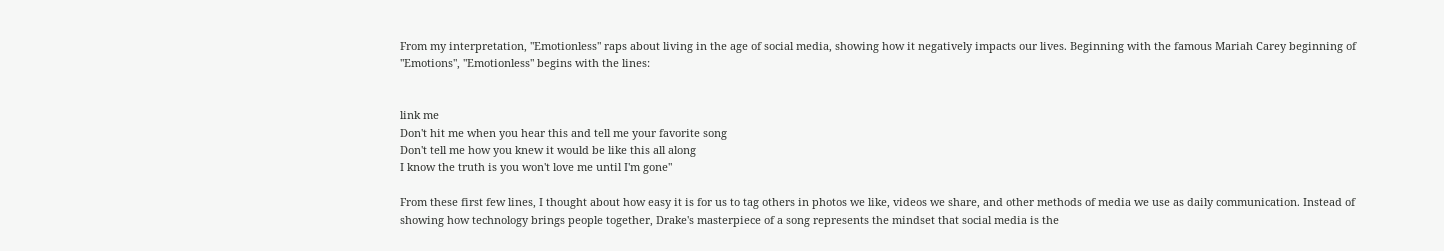From my interpretation, "Emotionless" raps about living in the age of social media, showing how it negatively impacts our lives. Beginning with the famous Mariah Carey beginning of "Emotions", "Emotionless" begins with the lines:


link me
Don't hit me when you hear this and tell me your favorite song
Don't tell me how you knew it would be like this all along
I know the truth is you won't love me until I'm gone"

From these first few lines, I thought about how easy it is for us to tag others in photos we like, videos we share, and other methods of media we use as daily communication. Instead of showing how technology brings people together, Drake's masterpiece of a song represents the mindset that social media is the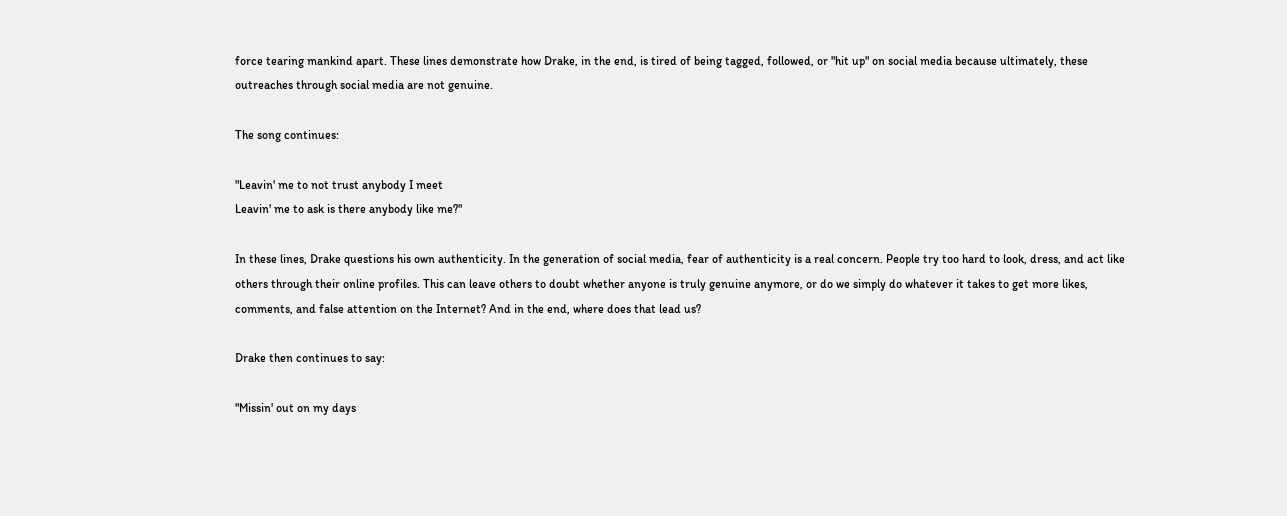force tearing mankind apart. These lines demonstrate how Drake, in the end, is tired of being tagged, followed, or "hit up" on social media because ultimately, these outreaches through social media are not genuine.

The song continues:

"Leavin' me to not trust anybody I meet
Leavin' me to ask is there anybody like me?"

In these lines, Drake questions his own authenticity. In the generation of social media, fear of authenticity is a real concern. People try too hard to look, dress, and act like others through their online profiles. This can leave others to doubt whether anyone is truly genuine anymore, or do we simply do whatever it takes to get more likes, comments, and false attention on the Internet? And in the end, where does that lead us?

Drake then continues to say:

"Missin' out on my days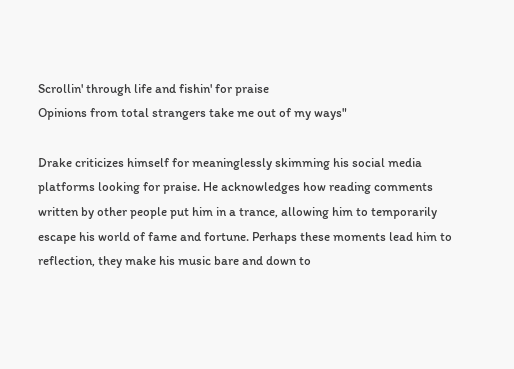Scrollin' through life and fishin' for praise
Opinions from total strangers take me out of my ways"

Drake criticizes himself for meaninglessly skimming his social media platforms looking for praise. He acknowledges how reading comments written by other people put him in a trance, allowing him to temporarily escape his world of fame and fortune. Perhaps these moments lead him to reflection, they make his music bare and down to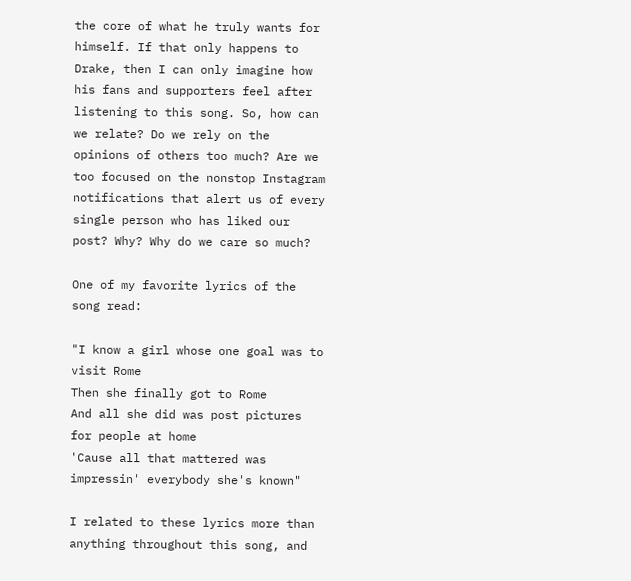the core of what he truly wants for himself. If that only happens to Drake, then I can only imagine how his fans and supporters feel after listening to this song. So, how can we relate? Do we rely on the opinions of others too much? Are we too focused on the nonstop Instagram notifications that alert us of every single person who has liked our post? Why? Why do we care so much?

One of my favorite lyrics of the song read:

"I know a girl whose one goal was to visit Rome
Then she finally got to Rome
And all she did was post pictures for people at home
'Cause all that mattered was impressin' everybody she's known"

I related to these lyrics more than anything throughout this song, and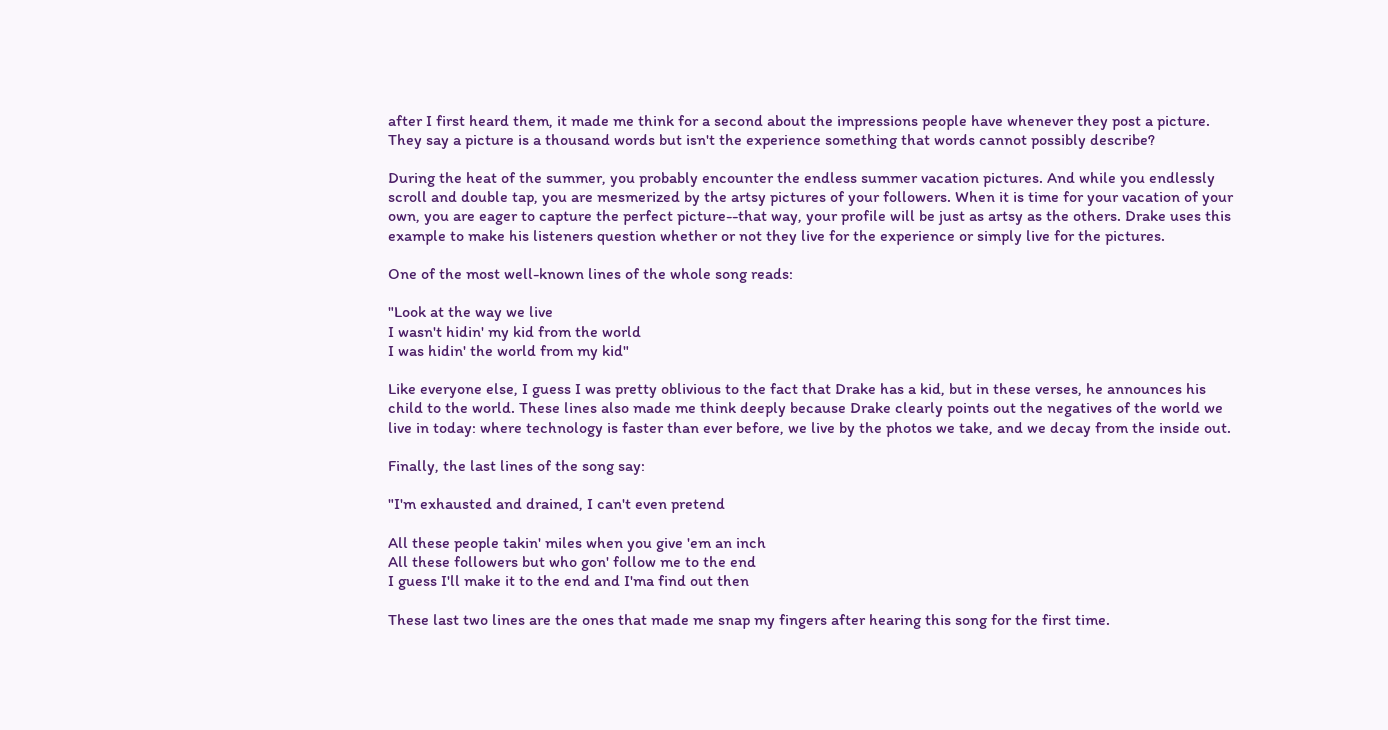after I first heard them, it made me think for a second about the impressions people have whenever they post a picture. They say a picture is a thousand words but isn't the experience something that words cannot possibly describe?

During the heat of the summer, you probably encounter the endless summer vacation pictures. And while you endlessly scroll and double tap, you are mesmerized by the artsy pictures of your followers. When it is time for your vacation of your own, you are eager to capture the perfect picture--that way, your profile will be just as artsy as the others. Drake uses this example to make his listeners question whether or not they live for the experience or simply live for the pictures.

One of the most well-known lines of the whole song reads:

"Look at the way we live
I wasn't hidin' my kid from the world
I was hidin' the world from my kid"

Like everyone else, I guess I was pretty oblivious to the fact that Drake has a kid, but in these verses, he announces his child to the world. These lines also made me think deeply because Drake clearly points out the negatives of the world we live in today: where technology is faster than ever before, we live by the photos we take, and we decay from the inside out.

Finally, the last lines of the song say:

"I'm exhausted and drained, I can't even pretend

All these people takin' miles when you give 'em an inch
All these followers but who gon' follow me to the end
I guess I'll make it to the end and I'ma find out then

These last two lines are the ones that made me snap my fingers after hearing this song for the first time.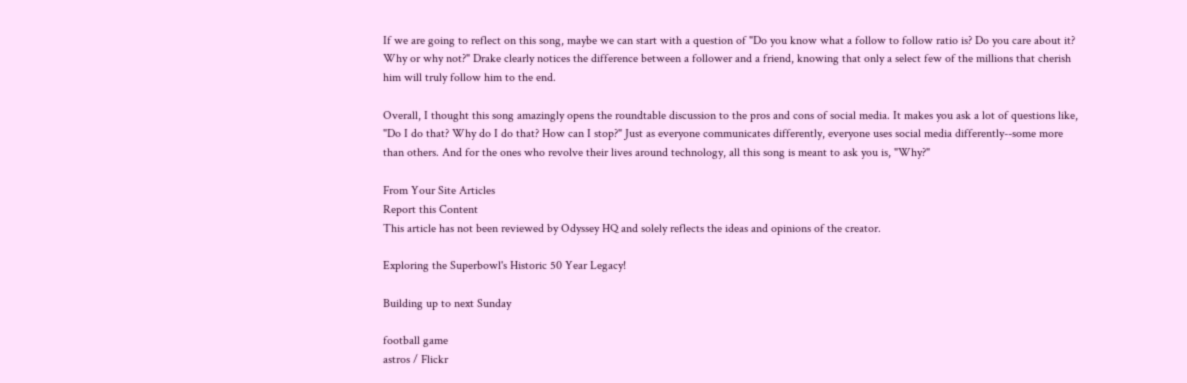If we are going to reflect on this song, maybe we can start with a question of "Do you know what a follow to follow ratio is? Do you care about it? Why or why not?" Drake clearly notices the difference between a follower and a friend, knowing that only a select few of the millions that cherish him will truly follow him to the end.

Overall, I thought this song amazingly opens the roundtable discussion to the pros and cons of social media. It makes you ask a lot of questions like, "Do I do that? Why do I do that? How can I stop?" Just as everyone communicates differently, everyone uses social media differently--some more than others. And for the ones who revolve their lives around technology, all this song is meant to ask you is, "Why?"

From Your Site Articles
Report this Content
This article has not been reviewed by Odyssey HQ and solely reflects the ideas and opinions of the creator.

Exploring the Superbowl's Historic 50 Year Legacy!

Building up to next Sunday

football game
astros / Flickr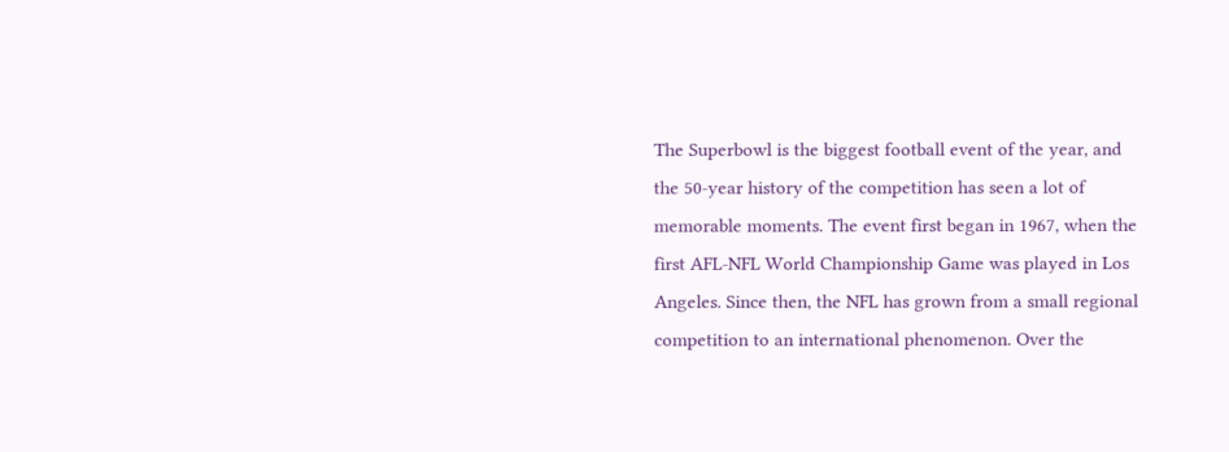The Superbowl is the biggest football event of the year, and the 50-year history of the competition has seen a lot of memorable moments. The event first began in 1967, when the first AFL-NFL World Championship Game was played in Los Angeles. Since then, the NFL has grown from a small regional competition to an international phenomenon. Over the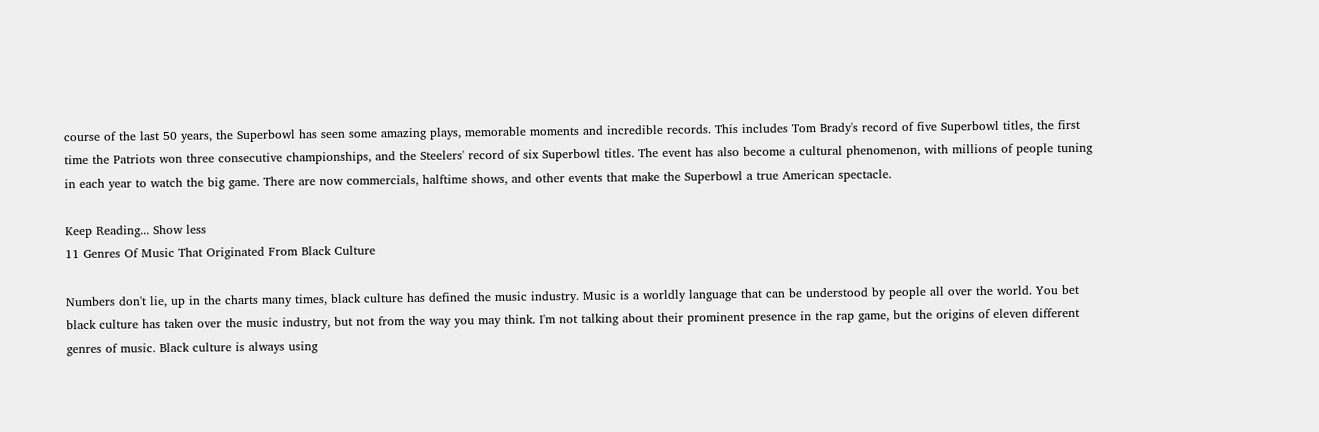course of the last 50 years, the Superbowl has seen some amazing plays, memorable moments and incredible records. This includes Tom Brady's record of five Superbowl titles, the first time the Patriots won three consecutive championships, and the Steelers' record of six Superbowl titles. The event has also become a cultural phenomenon, with millions of people tuning in each year to watch the big game. There are now commercials, halftime shows, and other events that make the Superbowl a true American spectacle.

Keep Reading... Show less
11 Genres Of Music That Originated From Black Culture

Numbers don't lie, up in the charts many times, black culture has defined the music industry. Music is a worldly language that can be understood by people all over the world. You bet black culture has taken over the music industry, but not from the way you may think. I'm not talking about their prominent presence in the rap game, but the origins of eleven different genres of music. Black culture is always using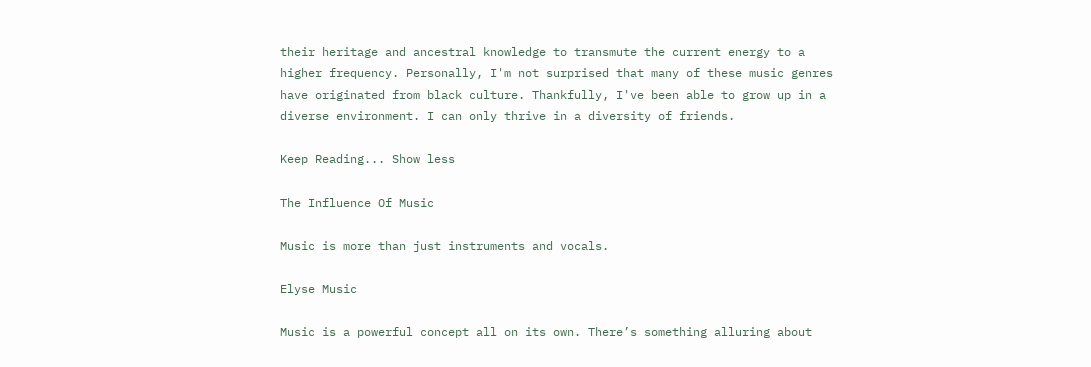their heritage and ancestral knowledge to transmute the current energy to a higher frequency. Personally, I'm not surprised that many of these music genres have originated from black culture. Thankfully, I've been able to grow up in a diverse environment. I can only thrive in a diversity of friends.

Keep Reading... Show less

The Influence Of Music

Music is more than just instruments and vocals.

Elyse Music

Music is a powerful concept all on its own. There’s something alluring about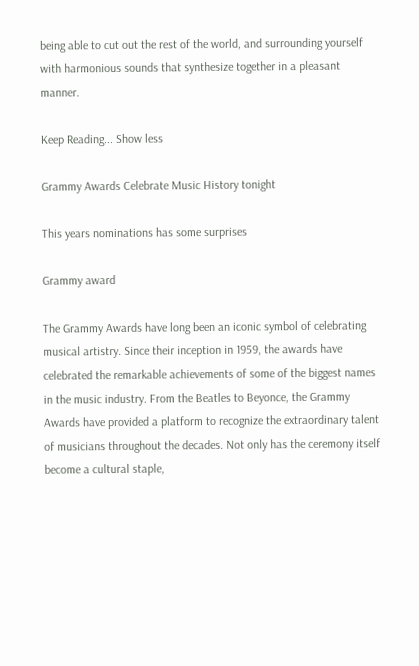being able to cut out the rest of the world, and surrounding yourself with harmonious sounds that synthesize together in a pleasant manner.

Keep Reading... Show less

Grammy Awards Celebrate Music History tonight

This years nominations has some surprises

Grammy award

The Grammy Awards have long been an iconic symbol of celebrating musical artistry. Since their inception in 1959, the awards have celebrated the remarkable achievements of some of the biggest names in the music industry. From the Beatles to Beyonce, the Grammy Awards have provided a platform to recognize the extraordinary talent of musicians throughout the decades. Not only has the ceremony itself become a cultural staple,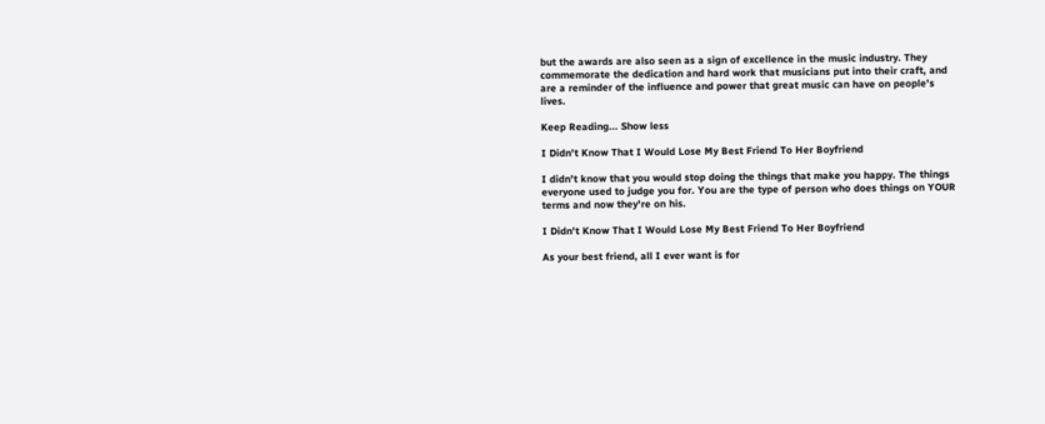but the awards are also seen as a sign of excellence in the music industry. They commemorate the dedication and hard work that musicians put into their craft, and are a reminder of the influence and power that great music can have on people's lives.

Keep Reading... Show less

I Didn't Know That I Would Lose My Best Friend To Her Boyfriend

I didn't know that you would stop doing the things that make you happy. The things everyone used to judge you for. You are the type of person who does things on YOUR terms and now they're on his.

I Didn't Know That I Would Lose My Best Friend To Her Boyfriend

As your best friend, all I ever want is for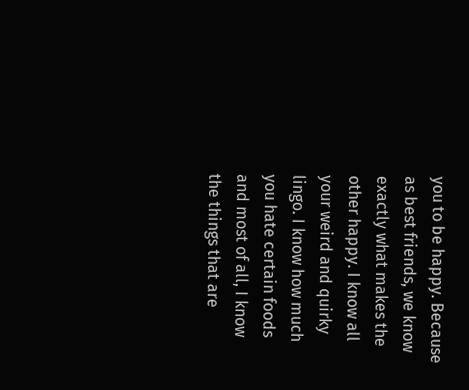you to be happy. Because as best friends, we know exactly what makes the other happy. I know all your weird and quirky lingo. I know how much you hate certain foods and most of all, I know the things that are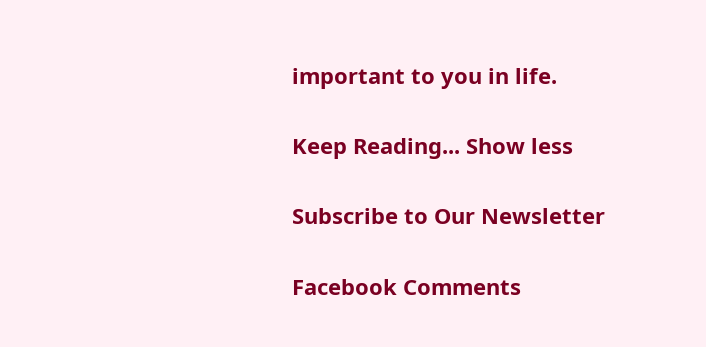important to you in life.

Keep Reading... Show less

Subscribe to Our Newsletter

Facebook Comments